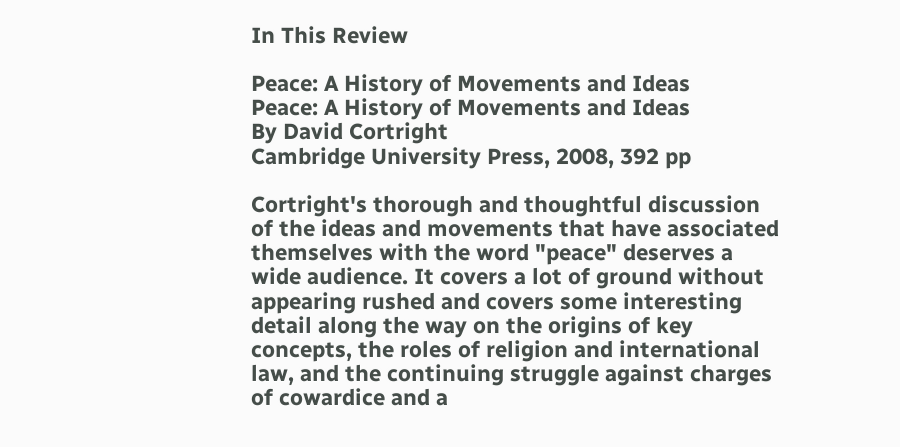In This Review

Peace: A History of Movements and Ideas
Peace: A History of Movements and Ideas
By David Cortright
Cambridge University Press, 2008, 392 pp

Cortright's thorough and thoughtful discussion of the ideas and movements that have associated themselves with the word "peace" deserves a wide audience. It covers a lot of ground without appearing rushed and covers some interesting detail along the way on the origins of key concepts, the roles of religion and international law, and the continuing struggle against charges of cowardice and a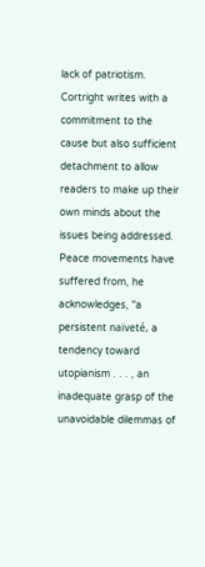lack of patriotism. Cortright writes with a commitment to the cause but also sufficient detachment to allow readers to make up their own minds about the issues being addressed. Peace movements have suffered from, he acknowledges, "a persistent naïveté, a tendency toward utopianism . . . , an inadequate grasp of the unavoidable dilemmas of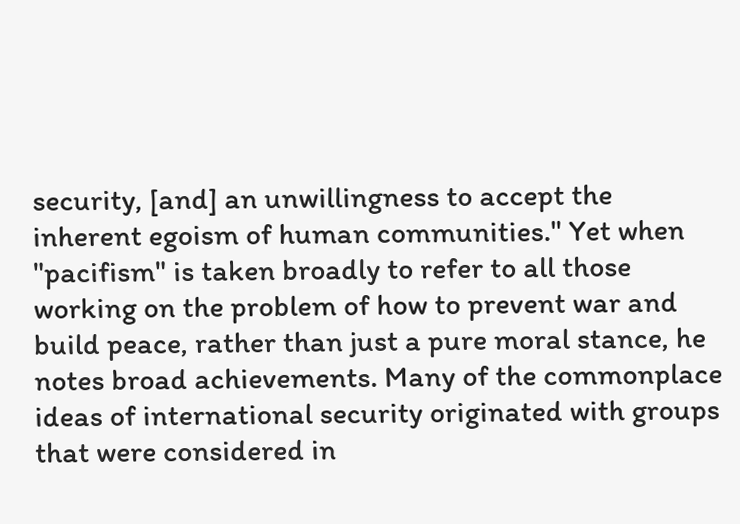security, [and] an unwillingness to accept the inherent egoism of human communities." Yet when "pacifism" is taken broadly to refer to all those working on the problem of how to prevent war and build peace, rather than just a pure moral stance, he notes broad achievements. Many of the commonplace ideas of international security originated with groups that were considered in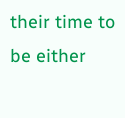their time to be either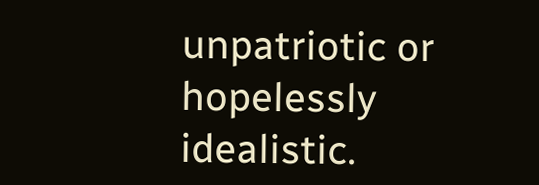unpatriotic or hopelessly idealistic.